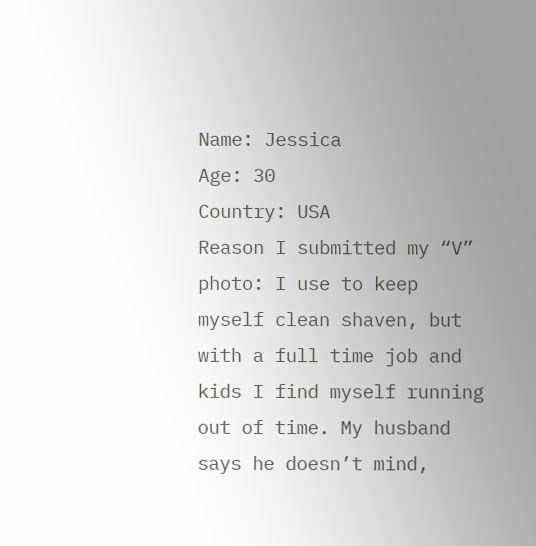Name: Jessica
Age: 30
Country: USA
Reason I submitted my “V” photo: I use to keep myself clean shaven, but with a full time job and kids I find myself running out of time. My husband says he doesn’t mind,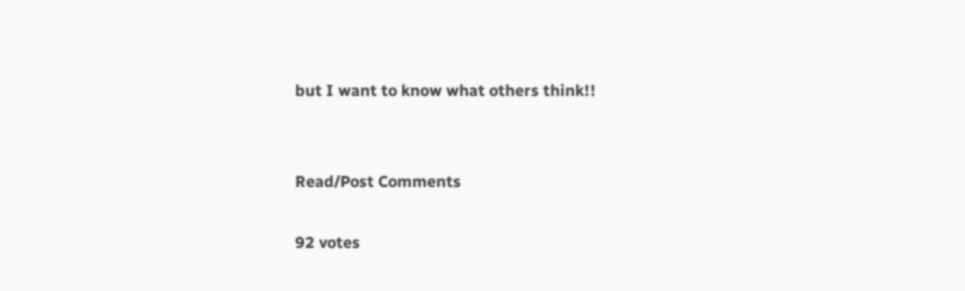but I want to know what others think!!


Read/Post Comments

92 votes